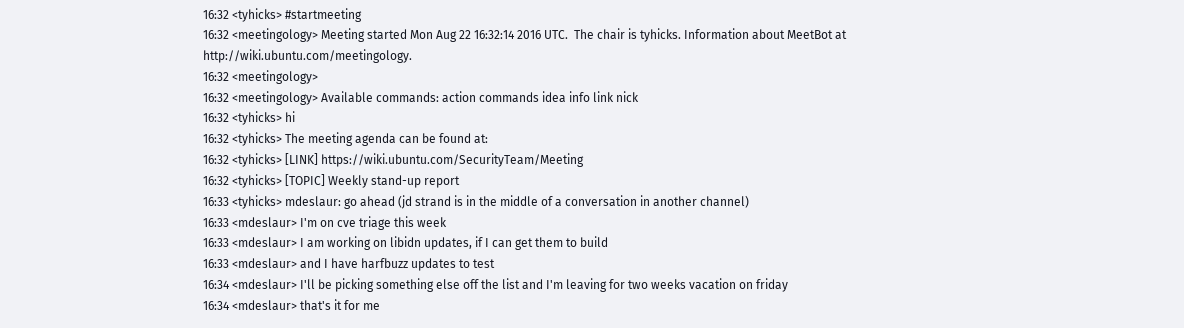16:32 <tyhicks> #startmeeting
16:32 <meetingology> Meeting started Mon Aug 22 16:32:14 2016 UTC.  The chair is tyhicks. Information about MeetBot at http://wiki.ubuntu.com/meetingology.
16:32 <meetingology>
16:32 <meetingology> Available commands: action commands idea info link nick
16:32 <tyhicks> hi
16:32 <tyhicks> The meeting agenda can be found at:
16:32 <tyhicks> [LINK] https://wiki.ubuntu.com/SecurityTeam/Meeting
16:32 <tyhicks> [TOPIC] Weekly stand-up report
16:33 <tyhicks> mdeslaur: go ahead (jd strand is in the middle of a conversation in another channel)
16:33 <mdeslaur> I'm on cve triage this week
16:33 <mdeslaur> I am working on libidn updates, if I can get them to build
16:33 <mdeslaur> and I have harfbuzz updates to test
16:34 <mdeslaur> I'll be picking something else off the list and I'm leaving for two weeks vacation on friday
16:34 <mdeslaur> that's it for me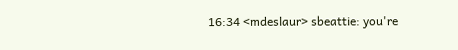16:34 <mdeslaur> sbeattie: you're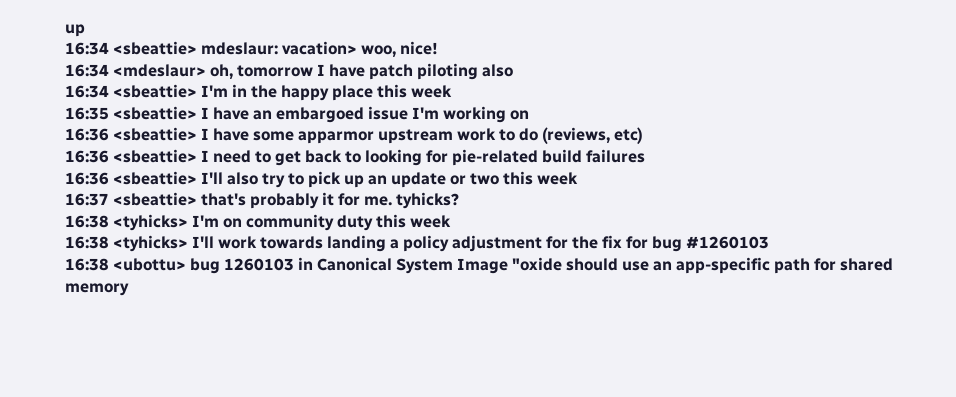up
16:34 <sbeattie> mdeslaur: vacation> woo, nice!
16:34 <mdeslaur> oh, tomorrow I have patch piloting also
16:34 <sbeattie> I'm in the happy place this week
16:35 <sbeattie> I have an embargoed issue I'm working on
16:36 <sbeattie> I have some apparmor upstream work to do (reviews, etc)
16:36 <sbeattie> I need to get back to looking for pie-related build failures
16:36 <sbeattie> I'll also try to pick up an update or two this week
16:37 <sbeattie> that's probably it for me. tyhicks?
16:38 <tyhicks> I'm on community duty this week
16:38 <tyhicks> I'll work towards landing a policy adjustment for the fix for bug #1260103
16:38 <ubottu> bug 1260103 in Canonical System Image "oxide should use an app-specific path for shared memory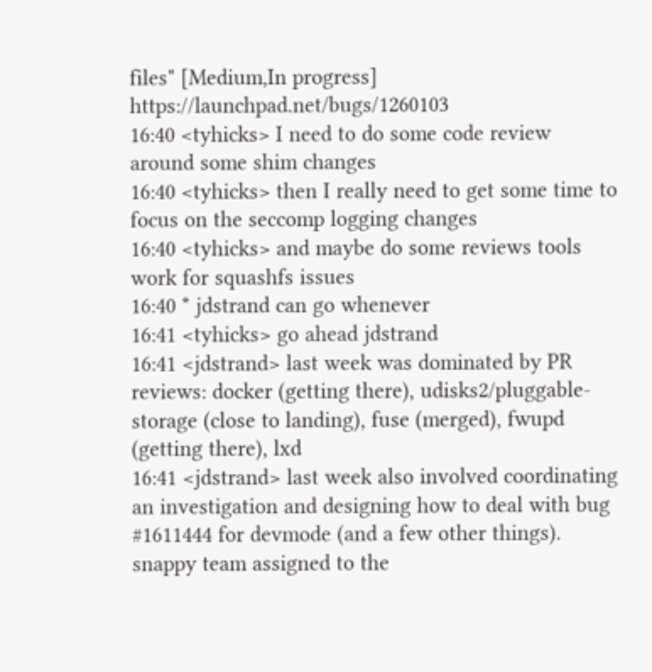files" [Medium,In progress] https://launchpad.net/bugs/1260103
16:40 <tyhicks> I need to do some code review around some shim changes
16:40 <tyhicks> then I really need to get some time to focus on the seccomp logging changes
16:40 <tyhicks> and maybe do some reviews tools work for squashfs issues
16:40 * jdstrand can go whenever
16:41 <tyhicks> go ahead jdstrand
16:41 <jdstrand> last week was dominated by PR reviews: docker (getting there), udisks2/pluggable-storage (close to landing), fuse (merged), fwupd (getting there), lxd
16:41 <jdstrand> last week also involved coordinating an investigation and designing how to deal with bug #1611444 for devmode (and a few other things). snappy team assigned to the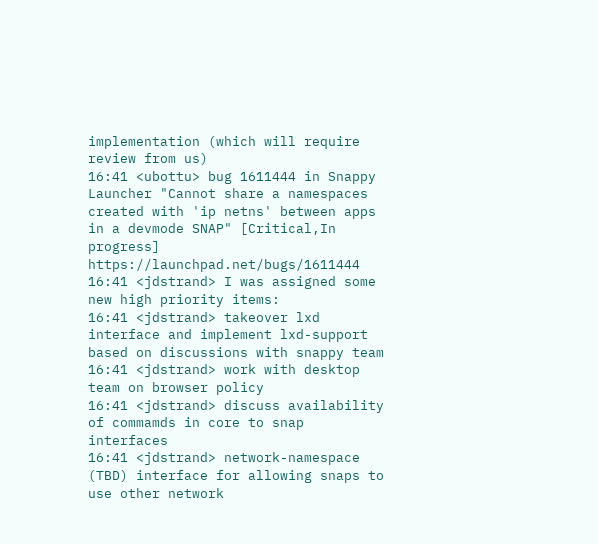implementation (which will require review from us)
16:41 <ubottu> bug 1611444 in Snappy Launcher "Cannot share a namespaces created with 'ip netns' between apps in a devmode SNAP" [Critical,In progress] https://launchpad.net/bugs/1611444
16:41 <jdstrand> I was assigned some new high priority items:
16:41 <jdstrand> takeover lxd interface and implement lxd-support based on discussions with snappy team
16:41 <jdstrand> work with desktop team on browser policy
16:41 <jdstrand> discuss availability of commamds in core to snap interfaces
16:41 <jdstrand> network-namespace (TBD) interface for allowing snaps to use other network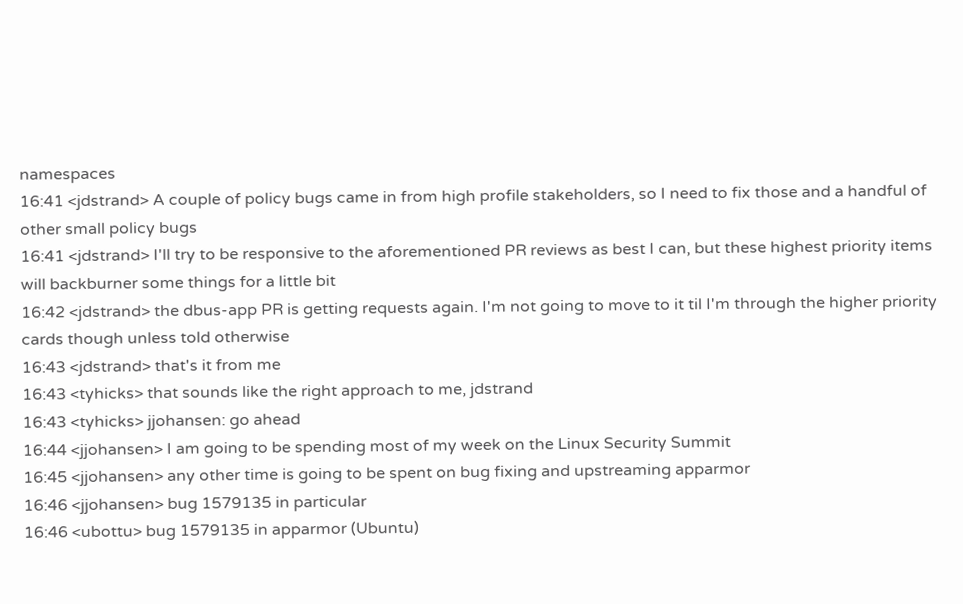namespaces
16:41 <jdstrand> A couple of policy bugs came in from high profile stakeholders, so I need to fix those and a handful of other small policy bugs
16:41 <jdstrand> I'll try to be responsive to the aforementioned PR reviews as best I can, but these highest priority items will backburner some things for a little bit
16:42 <jdstrand> the dbus-app PR is getting requests again. I'm not going to move to it til I'm through the higher priority cards though unless told otherwise
16:43 <jdstrand> that's it from me
16:43 <tyhicks> that sounds like the right approach to me, jdstrand
16:43 <tyhicks> jjohansen: go ahead
16:44 <jjohansen> I am going to be spending most of my week on the Linux Security Summit
16:45 <jjohansen> any other time is going to be spent on bug fixing and upstreaming apparmor
16:46 <jjohansen> bug 1579135 in particular
16:46 <ubottu> bug 1579135 in apparmor (Ubuntu)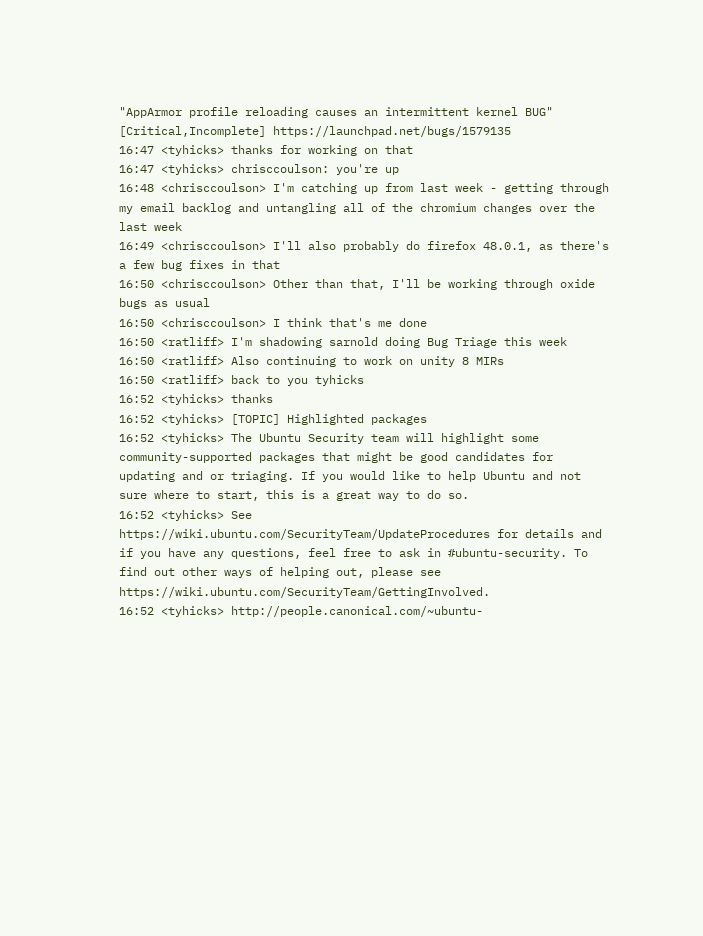"AppArmor profile reloading causes an intermittent kernel BUG" [Critical,Incomplete] https://launchpad.net/bugs/1579135
16:47 <tyhicks> thanks for working on that
16:47 <tyhicks> chrisccoulson: you're up
16:48 <chrisccoulson> I'm catching up from last week - getting through my email backlog and untangling all of the chromium changes over the last week
16:49 <chrisccoulson> I'll also probably do firefox 48.0.1, as there's a few bug fixes in that
16:50 <chrisccoulson> Other than that, I'll be working through oxide bugs as usual
16:50 <chrisccoulson> I think that's me done
16:50 <ratliff> I'm shadowing sarnold doing Bug Triage this week
16:50 <ratliff> Also continuing to work on unity 8 MIRs
16:50 <ratliff> back to you tyhicks
16:52 <tyhicks> thanks
16:52 <tyhicks> [TOPIC] Highlighted packages
16:52 <tyhicks> The Ubuntu Security team will highlight some community-supported packages that might be good candidates for updating and or triaging. If you would like to help Ubuntu and not sure where to start, this is a great way to do so.
16:52 <tyhicks> See https://wiki.ubuntu.com/SecurityTeam/UpdateProcedures for details and if you have any questions, feel free to ask in #ubuntu-security. To find out other ways of helping out, please see https://wiki.ubuntu.com/SecurityTeam/GettingInvolved.
16:52 <tyhicks> http://people.canonical.com/~ubuntu-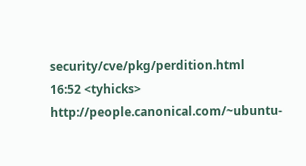security/cve/pkg/perdition.html
16:52 <tyhicks> http://people.canonical.com/~ubuntu-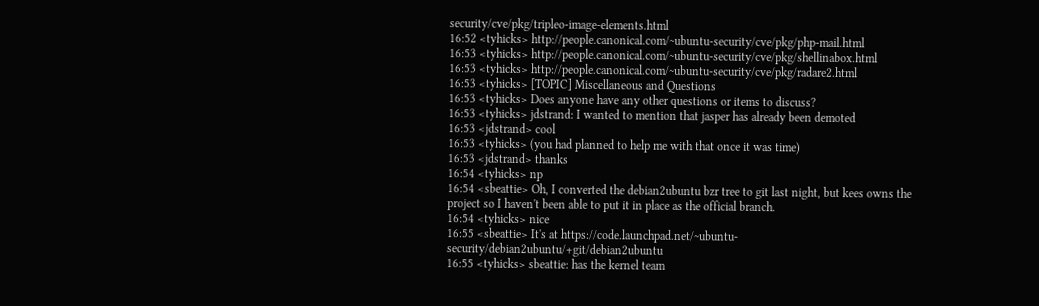security/cve/pkg/tripleo-image-elements.html
16:52 <tyhicks> http://people.canonical.com/~ubuntu-security/cve/pkg/php-mail.html
16:53 <tyhicks> http://people.canonical.com/~ubuntu-security/cve/pkg/shellinabox.html
16:53 <tyhicks> http://people.canonical.com/~ubuntu-security/cve/pkg/radare2.html
16:53 <tyhicks> [TOPIC] Miscellaneous and Questions
16:53 <tyhicks> Does anyone have any other questions or items to discuss?
16:53 <tyhicks> jdstrand: I wanted to mention that jasper has already been demoted
16:53 <jdstrand> cool
16:53 <tyhicks> (you had planned to help me with that once it was time)
16:53 <jdstrand> thanks
16:54 <tyhicks> np
16:54 <sbeattie> Oh, I converted the debian2ubuntu bzr tree to git last night, but kees owns the project so I haven't been able to put it in place as the official branch.
16:54 <tyhicks> nice
16:55 <sbeattie> It's at https://code.launchpad.net/~ubuntu-security/debian2ubuntu/+git/debian2ubuntu
16:55 <tyhicks> sbeattie: has the kernel team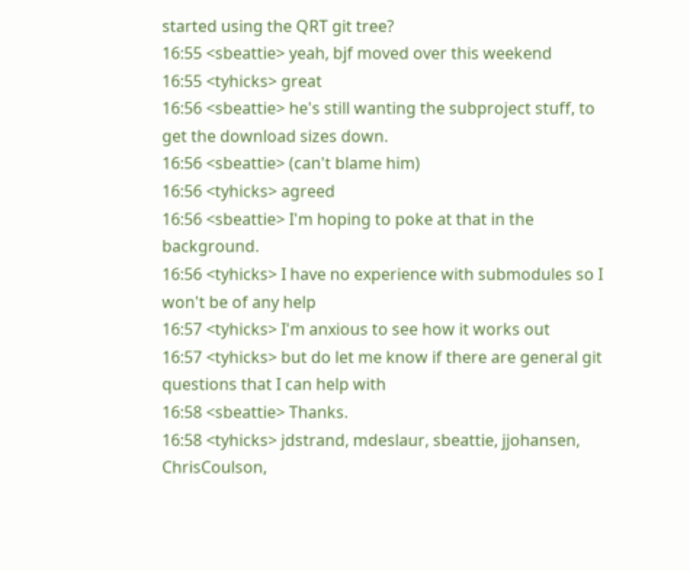started using the QRT git tree?
16:55 <sbeattie> yeah, bjf moved over this weekend
16:55 <tyhicks> great
16:56 <sbeattie> he's still wanting the subproject stuff, to get the download sizes down.
16:56 <sbeattie> (can't blame him)
16:56 <tyhicks> agreed
16:56 <sbeattie> I'm hoping to poke at that in the background.
16:56 <tyhicks> I have no experience with submodules so I won't be of any help
16:57 <tyhicks> I'm anxious to see how it works out
16:57 <tyhicks> but do let me know if there are general git questions that I can help with
16:58 <sbeattie> Thanks.
16:58 <tyhicks> jdstrand, mdeslaur, sbeattie, jjohansen, ChrisCoulson,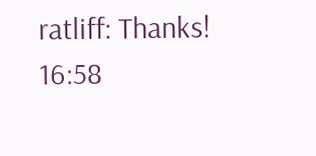ratliff: Thanks!
16:58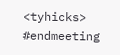<tyhicks> #endmeeting